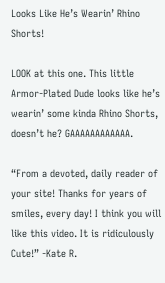Looks Like He’s Wearin’ Rhino Shorts!

LOOK at this one. This little Armor-Plated Dude looks like he’s wearin’ some kinda Rhino Shorts, doesn’t he? GAAAAAAAAAAAA.

“From a devoted, daily reader of your site! Thanks for years of smiles, every day! I think you will like this video. It is ridiculously Cute!” -Kate R.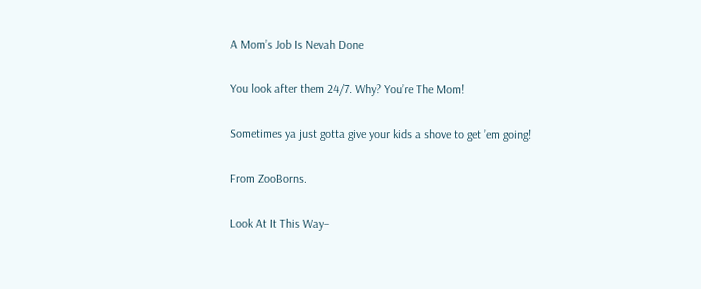A Mom’s Job Is Nevah Done

You look after them 24/7. Why? You’re The Mom!

Sometimes ya just gotta give your kids a shove to get ’em going!

From ZooBorns.

Look At It This Way–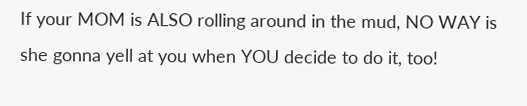If your MOM is ALSO rolling around in the mud, NO WAY is she gonna yell at you when YOU decide to do it, too!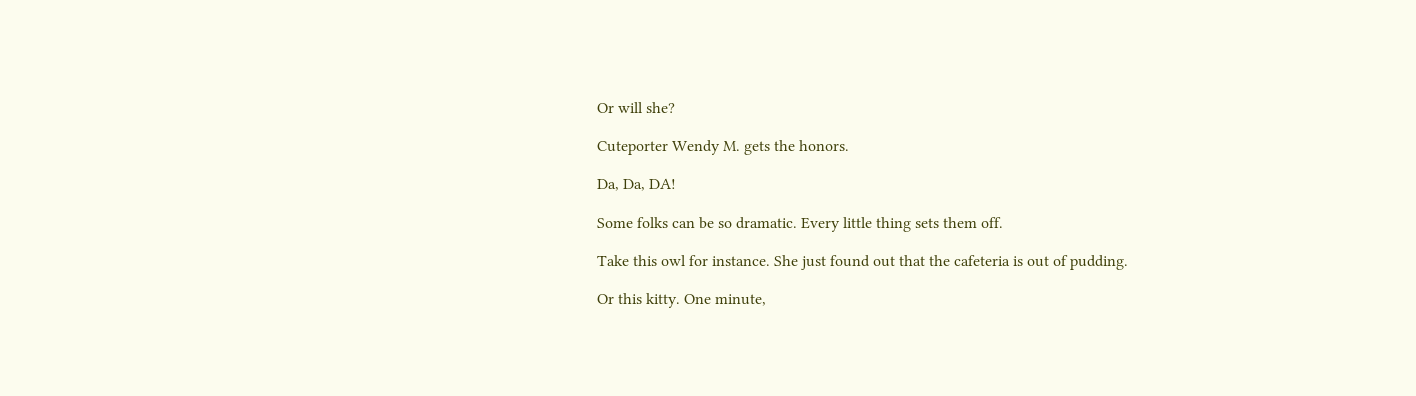Or will she?

Cuteporter Wendy M. gets the honors.

Da, Da, DA!

Some folks can be so dramatic. Every little thing sets them off.

Take this owl for instance. She just found out that the cafeteria is out of pudding.

Or this kitty. One minute,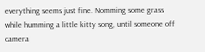everything seems just fine. Nomming some grass while humming a little kitty song, until someone off camera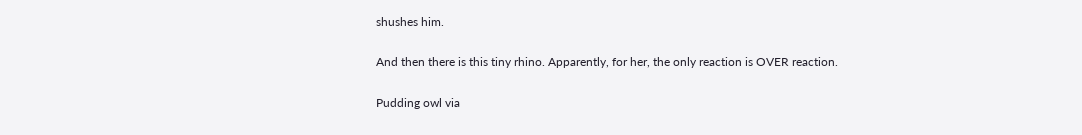shushes him.

And then there is this tiny rhino. Apparently, for her, the only reaction is OVER reaction.

Pudding owl via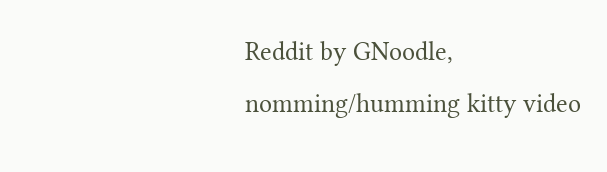Reddit by GNoodle, nomming/humming kitty video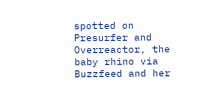spotted on Presurfer and Overreactor, the baby rhino via Buzzfeed and her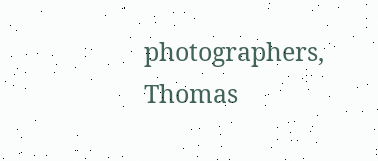photographers, Thomas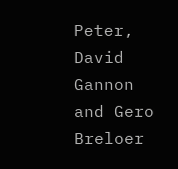Peter, David Gannon and Gero Breloer